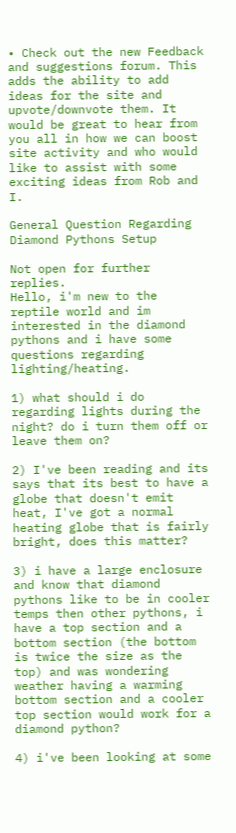• Check out the new Feedback and suggestions forum. This adds the ability to add ideas for the site and upvote/downvote them. It would be great to hear from you all in how we can boost site activity and who would like to assist with some exciting ideas from Rob and I.

General Question Regarding Diamond Pythons Setup

Not open for further replies.
Hello, i'm new to the reptile world and im interested in the diamond pythons and i have some questions regarding lighting/heating.

1) what should i do regarding lights during the night? do i turn them off or leave them on?

2) I've been reading and its says that its best to have a globe that doesn't emit heat, I've got a normal heating globe that is fairly bright, does this matter?

3) i have a large enclosure and know that diamond pythons like to be in cooler temps then other pythons, i have a top section and a bottom section (the bottom is twice the size as the top) and was wondering weather having a warming bottom section and a cooler top section would work for a diamond python?

4) i've been looking at some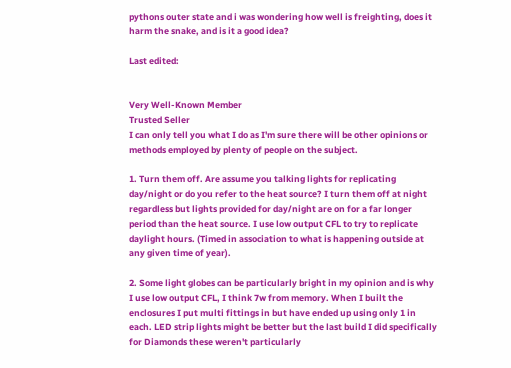pythons outer state and i was wondering how well is freighting, does it harm the snake, and is it a good idea?

Last edited:


Very Well-Known Member
Trusted Seller
I can only tell you what I do as I'm sure there will be other opinions or methods employed by plenty of people on the subject.

1. Turn them off. Are assume you talking lights for replicating day/night or do you refer to the heat source? I turn them off at night regardless but lights provided for day/night are on for a far longer period than the heat source. I use low output CFL to try to replicate daylight hours. (Timed in association to what is happening outside at any given time of year).

2. Some light globes can be particularly bright in my opinion and is why I use low output CFL, I think 7w from memory. When I built the enclosures I put multi fittings in but have ended up using only 1 in each. LED strip lights might be better but the last build I did specifically for Diamonds these weren't particularly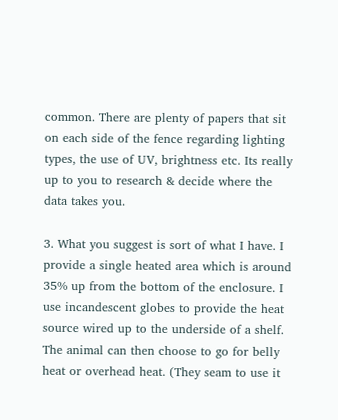common. There are plenty of papers that sit on each side of the fence regarding lighting types, the use of UV, brightness etc. Its really up to you to research & decide where the data takes you.

3. What you suggest is sort of what I have. I provide a single heated area which is around 35% up from the bottom of the enclosure. I use incandescent globes to provide the heat source wired up to the underside of a shelf. The animal can then choose to go for belly heat or overhead heat. (They seam to use it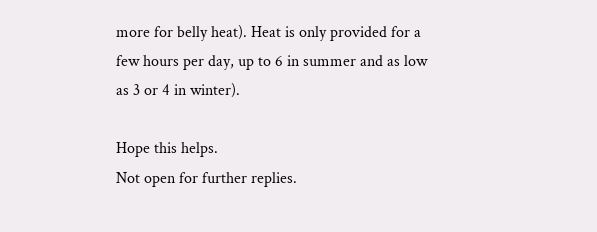more for belly heat). Heat is only provided for a few hours per day, up to 6 in summer and as low as 3 or 4 in winter).

Hope this helps.
Not open for further replies.